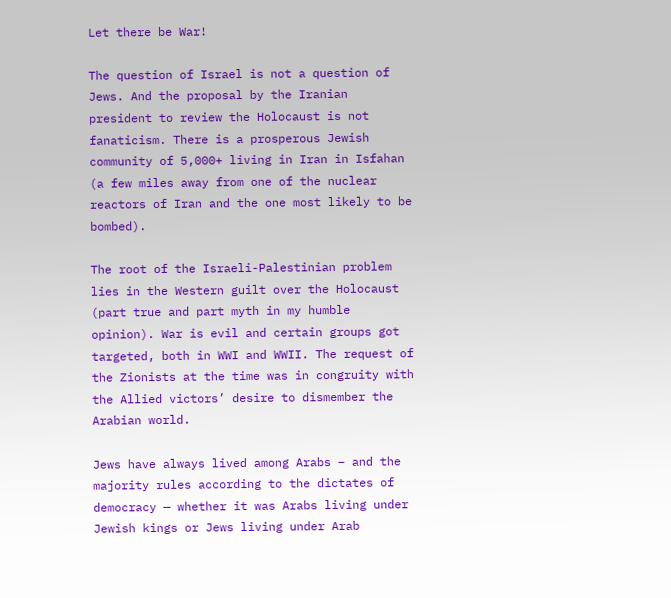Let there be War!

The question of Israel is not a question of Jews. And the proposal by the Iranian president to review the Holocaust is not fanaticism. There is a prosperous Jewish community of 5,000+ living in Iran in Isfahan (a few miles away from one of the nuclear reactors of Iran and the one most likely to be bombed).

The root of the Israeli-Palestinian problem lies in the Western guilt over the Holocaust (part true and part myth in my humble opinion). War is evil and certain groups got targeted, both in WWI and WWII. The request of the Zionists at the time was in congruity with the Allied victors’ desire to dismember the Arabian world.

Jews have always lived among Arabs – and the majority rules according to the dictates of democracy — whether it was Arabs living under Jewish kings or Jews living under Arab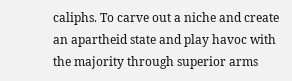caliphs. To carve out a niche and create an apartheid state and play havoc with the majority through superior arms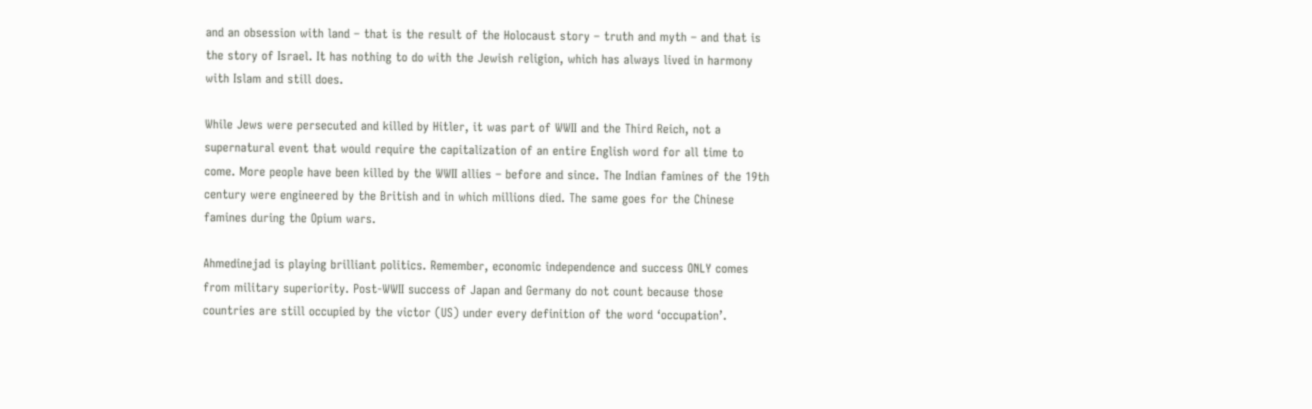and an obsession with land – that is the result of the Holocaust story – truth and myth – and that is the story of Israel. It has nothing to do with the Jewish religion, which has always lived in harmony with Islam and still does.

While Jews were persecuted and killed by Hitler, it was part of WWII and the Third Reich, not a supernatural event that would require the capitalization of an entire English word for all time to come. More people have been killed by the WWII allies – before and since. The Indian famines of the 19th century were engineered by the British and in which millions died. The same goes for the Chinese famines during the Opium wars.

Ahmedinejad is playing brilliant politics. Remember, economic independence and success ONLY comes from military superiority. Post-WWII success of Japan and Germany do not count because those countries are still occupied by the victor (US) under every definition of the word ‘occupation’.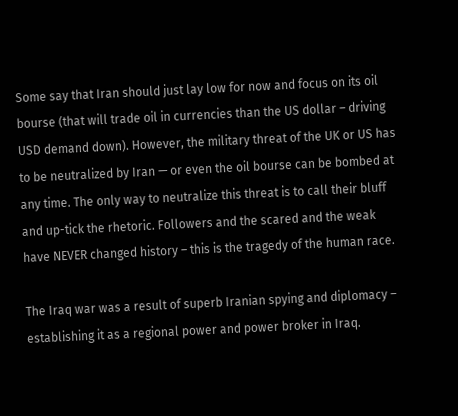Some say that Iran should just lay low for now and focus on its oil bourse (that will trade oil in currencies than the US dollar – driving USD demand down). However, the military threat of the UK or US has to be neutralized by Iran — or even the oil bourse can be bombed at any time. The only way to neutralize this threat is to call their bluff and up-tick the rhetoric. Followers and the scared and the weak have NEVER changed history – this is the tragedy of the human race.

The Iraq war was a result of superb Iranian spying and diplomacy – establishing it as a regional power and power broker in Iraq.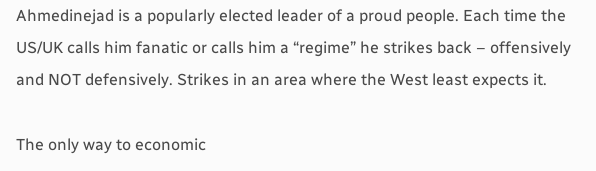Ahmedinejad is a popularly elected leader of a proud people. Each time the US/UK calls him fanatic or calls him a “regime” he strikes back – offensively and NOT defensively. Strikes in an area where the West least expects it.

The only way to economic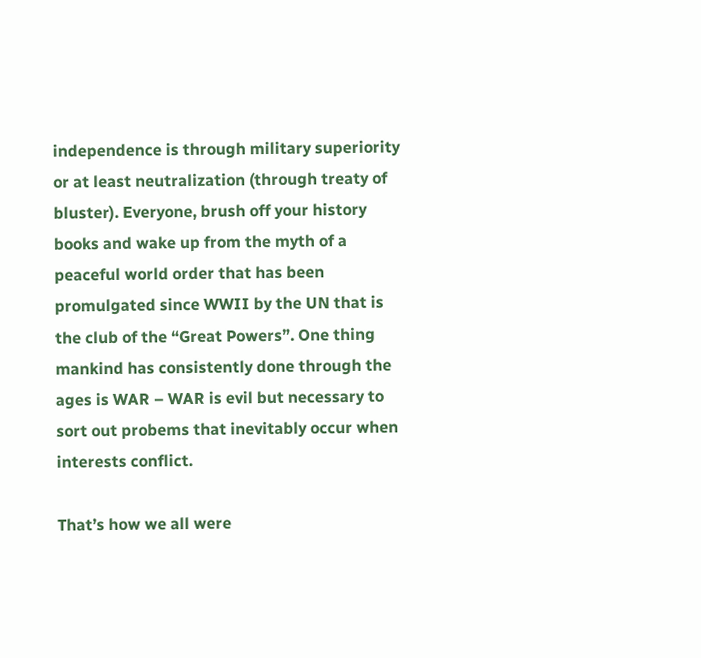independence is through military superiority or at least neutralization (through treaty of bluster). Everyone, brush off your history books and wake up from the myth of a peaceful world order that has been promulgated since WWII by the UN that is the club of the “Great Powers”. One thing mankind has consistently done through the ages is WAR – WAR is evil but necessary to sort out probems that inevitably occur when interests conflict.

That’s how we all were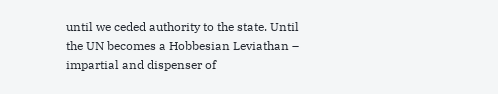until we ceded authority to the state. Until the UN becomes a Hobbesian Leviathan – impartial and dispenser of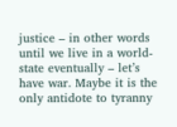justice – in other words until we live in a world-state eventually – let’s have war. Maybe it is the only antidote to tyranny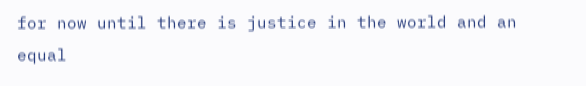for now until there is justice in the world and an equal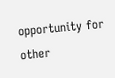opportunity for other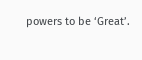powers to be ‘Great’.